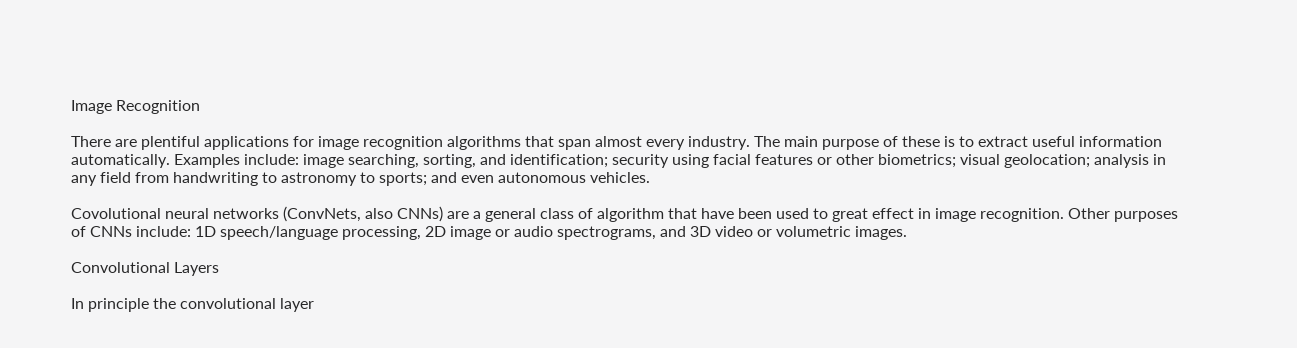Image Recognition

There are plentiful applications for image recognition algorithms that span almost every industry. The main purpose of these is to extract useful information automatically. Examples include: image searching, sorting, and identification; security using facial features or other biometrics; visual geolocation; analysis in any field from handwriting to astronomy to sports; and even autonomous vehicles.

Covolutional neural networks (ConvNets, also CNNs) are a general class of algorithm that have been used to great effect in image recognition. Other purposes of CNNs include: 1D speech/language processing, 2D image or audio spectrograms, and 3D video or volumetric images.

Convolutional Layers

In principle the convolutional layer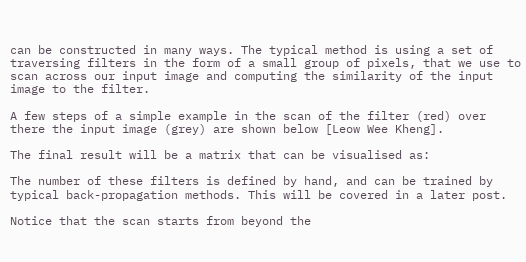can be constructed in many ways. The typical method is using a set of traversing filters in the form of a small group of pixels, that we use to scan across our input image and computing the similarity of the input image to the filter.

A few steps of a simple example in the scan of the filter (red) over there the input image (grey) are shown below [Leow Wee Kheng].

The final result will be a matrix that can be visualised as:

The number of these filters is defined by hand, and can be trained by typical back-propagation methods. This will be covered in a later post.

Notice that the scan starts from beyond the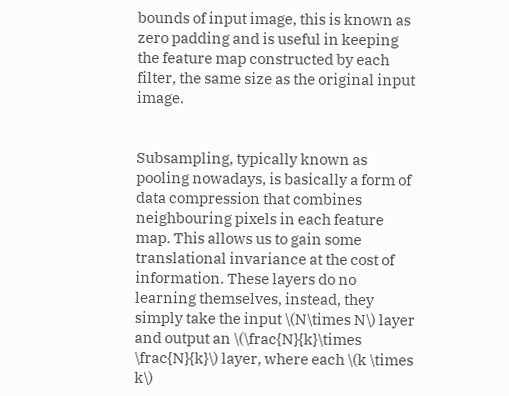bounds of input image, this is known as zero padding and is useful in keeping the feature map constructed by each filter, the same size as the original input image.


Subsampling, typically known as pooling nowadays, is basically a form of data compression that combines neighbouring pixels in each feature map. This allows us to gain some translational invariance at the cost of information. These layers do no learning themselves, instead, they simply take the input \(N\times N\) layer and output an \(\frac{N}{k}\times \frac{N}{k}\) layer, where each \(k \times k\)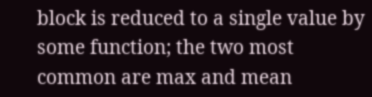block is reduced to a single value by some function; the two most common are max and mean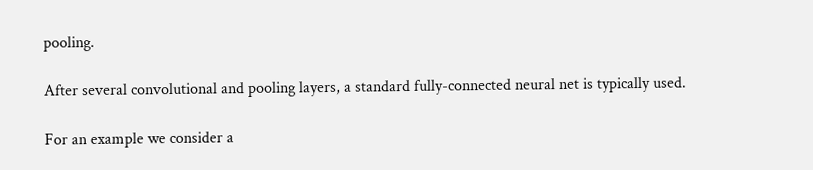pooling.

After several convolutional and pooling layers, a standard fully-connected neural net is typically used.

For an example we consider a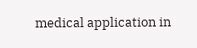medical application in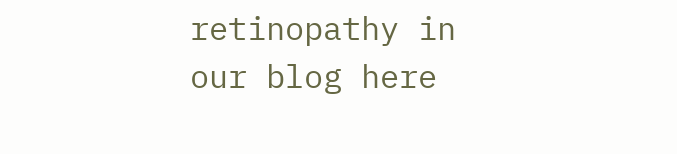retinopathy in our blog here